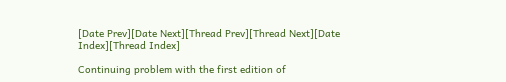[Date Prev][Date Next][Thread Prev][Thread Next][Date Index][Thread Index]

Continuing problem with the first edition of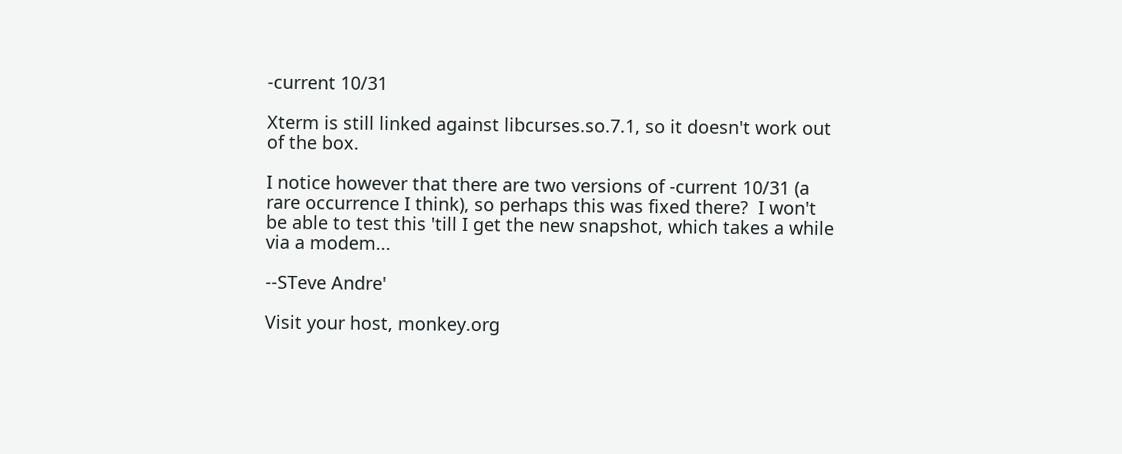-current 10/31

Xterm is still linked against libcurses.so.7.1, so it doesn't work out
of the box.

I notice however that there are two versions of -current 10/31 (a
rare occurrence I think), so perhaps this was fixed there?  I won't
be able to test this 'till I get the new snapshot, which takes a while
via a modem...

--STeve Andre'

Visit your host, monkey.org